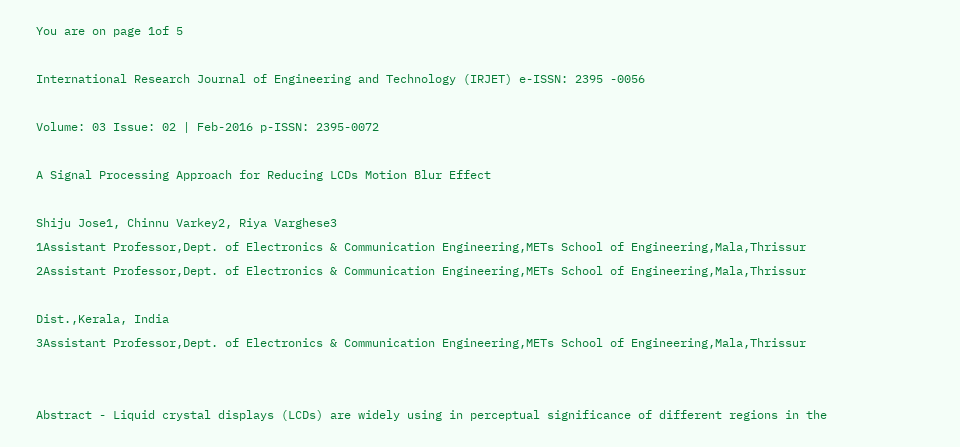You are on page 1of 5

International Research Journal of Engineering and Technology (IRJET) e-ISSN: 2395 -0056

Volume: 03 Issue: 02 | Feb-2016 p-ISSN: 2395-0072

A Signal Processing Approach for Reducing LCDs Motion Blur Effect

Shiju Jose1, Chinnu Varkey2, Riya Varghese3
1Assistant Professor,Dept. of Electronics & Communication Engineering,METs School of Engineering,Mala,Thrissur
2Assistant Professor,Dept. of Electronics & Communication Engineering,METs School of Engineering,Mala,Thrissur

Dist.,Kerala, India
3Assistant Professor,Dept. of Electronics & Communication Engineering,METs School of Engineering,Mala,Thrissur


Abstract - Liquid crystal displays (LCDs) are widely using in perceptual significance of different regions in the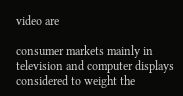video are

consumer markets mainly in television and computer displays considered to weight the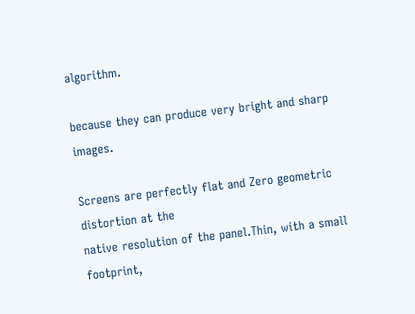algorithm.

because they can produce very bright and sharp images.

Screens are perfectly flat and Zero geometric distortion at the
native resolution of the panel.Thin, with a small footprint,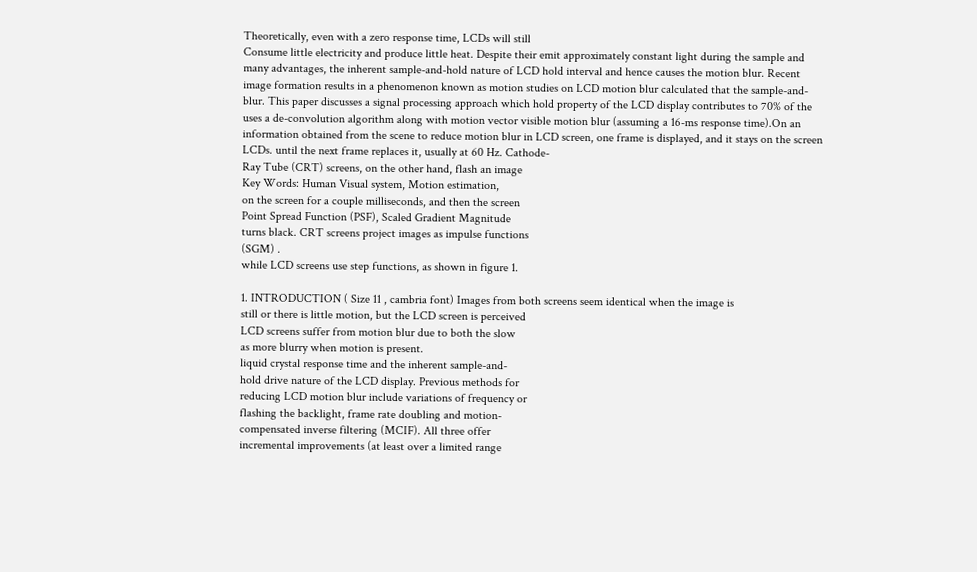Theoretically, even with a zero response time, LCDs will still
Consume little electricity and produce little heat. Despite their emit approximately constant light during the sample and
many advantages, the inherent sample-and-hold nature of LCD hold interval and hence causes the motion blur. Recent
image formation results in a phenomenon known as motion studies on LCD motion blur calculated that the sample-and-
blur. This paper discusses a signal processing approach which hold property of the LCD display contributes to 70% of the
uses a de-convolution algorithm along with motion vector visible motion blur (assuming a 16-ms response time).On an
information obtained from the scene to reduce motion blur in LCD screen, one frame is displayed, and it stays on the screen
LCDs. until the next frame replaces it, usually at 60 Hz. Cathode-
Ray Tube (CRT) screens, on the other hand, flash an image
Key Words: Human Visual system, Motion estimation,
on the screen for a couple milliseconds, and then the screen
Point Spread Function (PSF), Scaled Gradient Magnitude
turns black. CRT screens project images as impulse functions
(SGM) .
while LCD screens use step functions, as shown in figure 1.

1. INTRODUCTION ( Size 11 , cambria font) Images from both screens seem identical when the image is
still or there is little motion, but the LCD screen is perceived
LCD screens suffer from motion blur due to both the slow
as more blurry when motion is present.
liquid crystal response time and the inherent sample-and-
hold drive nature of the LCD display. Previous methods for
reducing LCD motion blur include variations of frequency or
flashing the backlight, frame rate doubling and motion-
compensated inverse filtering (MCIF). All three offer
incremental improvements (at least over a limited range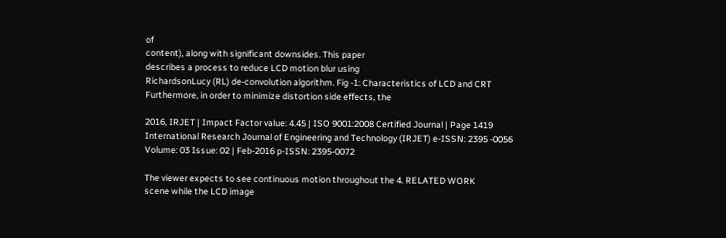of
content), along with significant downsides. This paper
describes a process to reduce LCD motion blur using
RichardsonLucy (RL) de-convolution algorithm. Fig -1: Characteristics of LCD and CRT
Furthermore, in order to minimize distortion side effects, the

2016, IRJET | Impact Factor value: 4.45 | ISO 9001:2008 Certified Journal | Page 1419
International Research Journal of Engineering and Technology (IRJET) e-ISSN: 2395 -0056
Volume: 03 Issue: 02 | Feb-2016 p-ISSN: 2395-0072

The viewer expects to see continuous motion throughout the 4. RELATED WORK
scene while the LCD image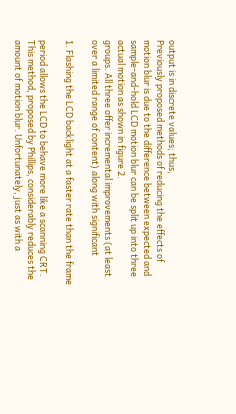output is in discrete values; thus,
Previously proposed methods of reducing the effects of
motion blur is due to the difference between expected and
sample-and-hold LCD motion blur can be split up into three
actual motion as shown in figure 2.
groups. All three offer incremental improvements (at least
over a limited range of content) along with significant

1. Flashing the LCD backlight at a faster rate than the frame

period allows the LCD to behave more like a scanning CRT.
This method, proposed by Phillips, considerably reduces the
amount of motion blur. Unfortunately, just as with a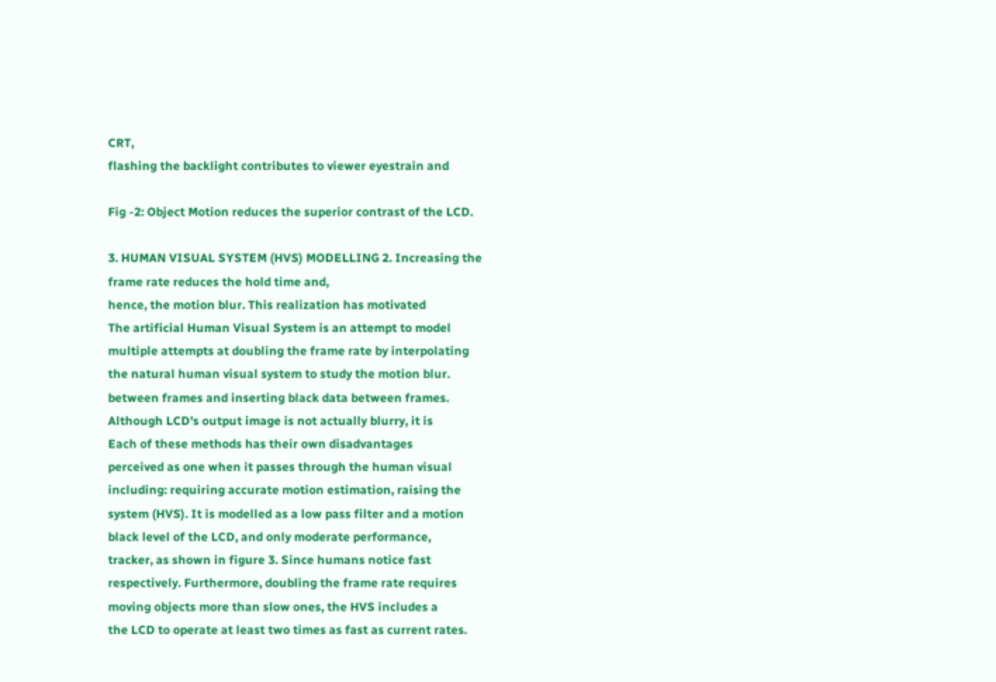CRT,
flashing the backlight contributes to viewer eyestrain and

Fig -2: Object Motion reduces the superior contrast of the LCD.

3. HUMAN VISUAL SYSTEM (HVS) MODELLING 2. Increasing the frame rate reduces the hold time and,
hence, the motion blur. This realization has motivated
The artificial Human Visual System is an attempt to model
multiple attempts at doubling the frame rate by interpolating
the natural human visual system to study the motion blur.
between frames and inserting black data between frames.
Although LCD's output image is not actually blurry, it is
Each of these methods has their own disadvantages
perceived as one when it passes through the human visual
including: requiring accurate motion estimation, raising the
system (HVS). It is modelled as a low pass filter and a motion
black level of the LCD, and only moderate performance,
tracker, as shown in figure 3. Since humans notice fast
respectively. Furthermore, doubling the frame rate requires
moving objects more than slow ones, the HVS includes a
the LCD to operate at least two times as fast as current rates.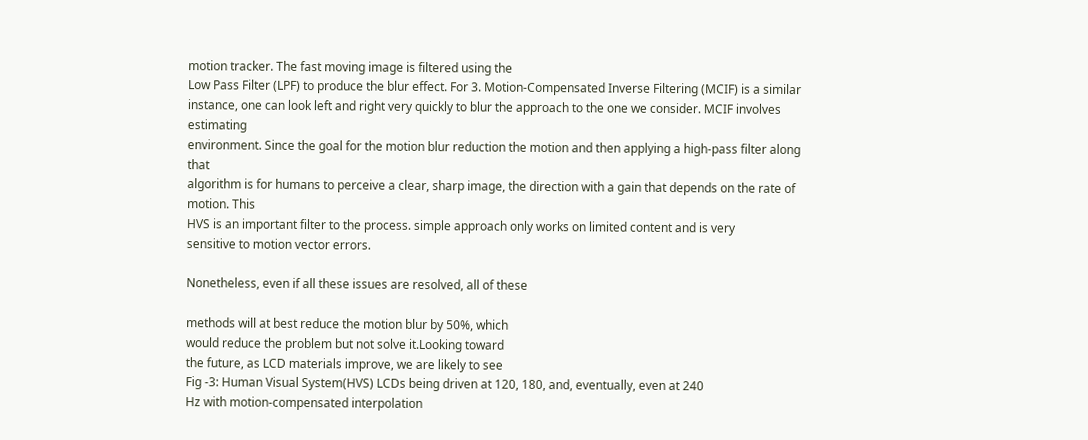motion tracker. The fast moving image is filtered using the
Low Pass Filter (LPF) to produce the blur effect. For 3. Motion-Compensated Inverse Filtering (MCIF) is a similar
instance, one can look left and right very quickly to blur the approach to the one we consider. MCIF involves estimating
environment. Since the goal for the motion blur reduction the motion and then applying a high-pass filter along that
algorithm is for humans to perceive a clear, sharp image, the direction with a gain that depends on the rate of motion. This
HVS is an important filter to the process. simple approach only works on limited content and is very
sensitive to motion vector errors.

Nonetheless, even if all these issues are resolved, all of these

methods will at best reduce the motion blur by 50%, which
would reduce the problem but not solve it.Looking toward
the future, as LCD materials improve, we are likely to see
Fig -3: Human Visual System(HVS) LCDs being driven at 120, 180, and, eventually, even at 240
Hz with motion-compensated interpolation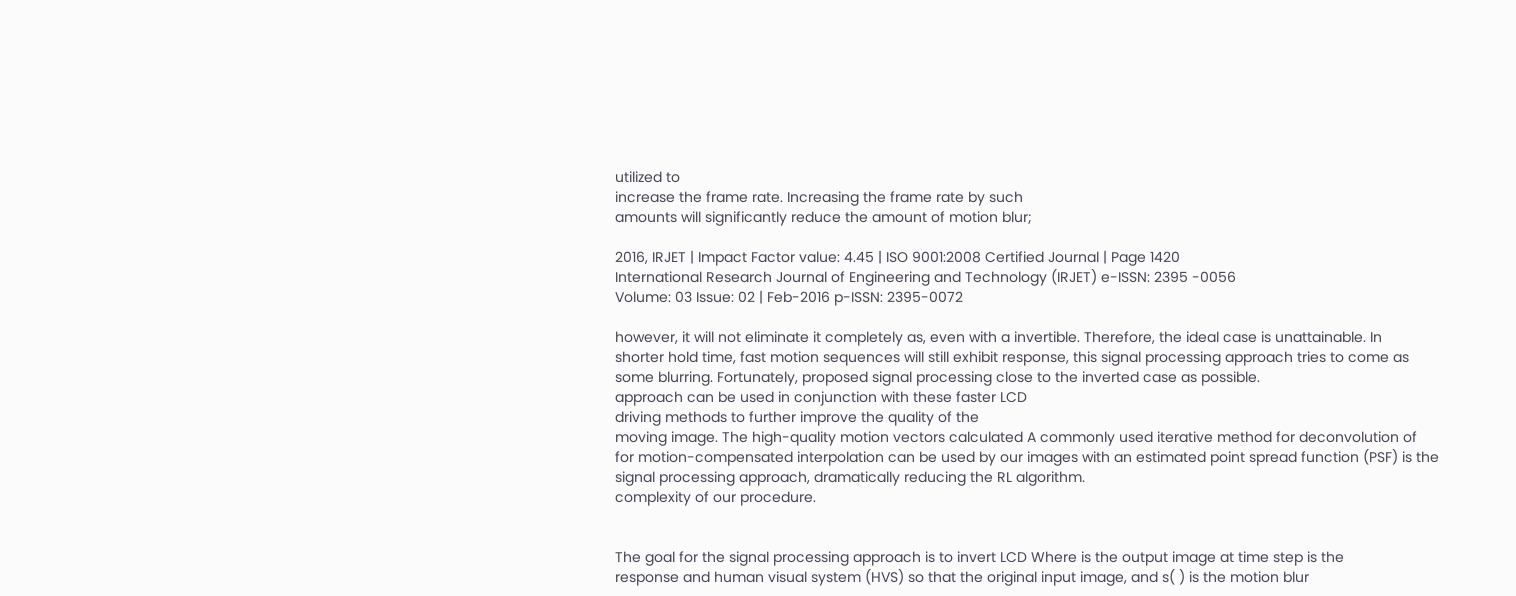utilized to
increase the frame rate. Increasing the frame rate by such
amounts will significantly reduce the amount of motion blur;

2016, IRJET | Impact Factor value: 4.45 | ISO 9001:2008 Certified Journal | Page 1420
International Research Journal of Engineering and Technology (IRJET) e-ISSN: 2395 -0056
Volume: 03 Issue: 02 | Feb-2016 p-ISSN: 2395-0072

however, it will not eliminate it completely as, even with a invertible. Therefore, the ideal case is unattainable. In
shorter hold time, fast motion sequences will still exhibit response, this signal processing approach tries to come as
some blurring. Fortunately, proposed signal processing close to the inverted case as possible.
approach can be used in conjunction with these faster LCD
driving methods to further improve the quality of the
moving image. The high-quality motion vectors calculated A commonly used iterative method for deconvolution of
for motion-compensated interpolation can be used by our images with an estimated point spread function (PSF) is the
signal processing approach, dramatically reducing the RL algorithm.
complexity of our procedure.


The goal for the signal processing approach is to invert LCD Where is the output image at time step is the
response and human visual system (HVS) so that the original input image, and s( ) is the motion blur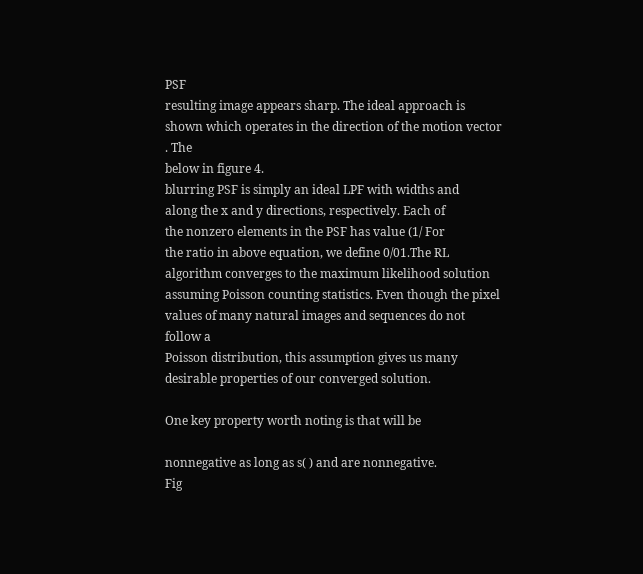PSF
resulting image appears sharp. The ideal approach is shown which operates in the direction of the motion vector . The
below in figure 4.
blurring PSF is simply an ideal LPF with widths and
along the x and y directions, respectively. Each of
the nonzero elements in the PSF has value (1/ For
the ratio in above equation, we define 0/01.The RL
algorithm converges to the maximum likelihood solution
assuming Poisson counting statistics. Even though the pixel
values of many natural images and sequences do not follow a
Poisson distribution, this assumption gives us many
desirable properties of our converged solution.

One key property worth noting is that will be

nonnegative as long as s( ) and are nonnegative.
Fig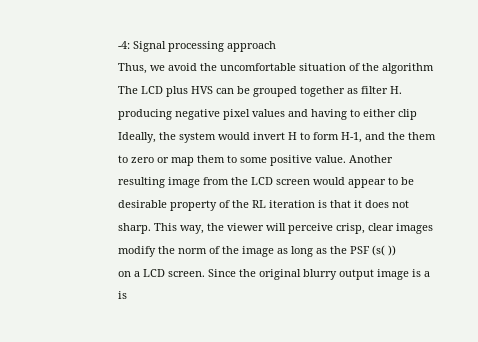-4: Signal processing approach
Thus, we avoid the uncomfortable situation of the algorithm
The LCD plus HVS can be grouped together as filter H. producing negative pixel values and having to either clip
Ideally, the system would invert H to form H-1, and the them to zero or map them to some positive value. Another
resulting image from the LCD screen would appear to be desirable property of the RL iteration is that it does not
sharp. This way, the viewer will perceive crisp, clear images modify the norm of the image as long as the PSF (s( ))
on a LCD screen. Since the original blurry output image is a
is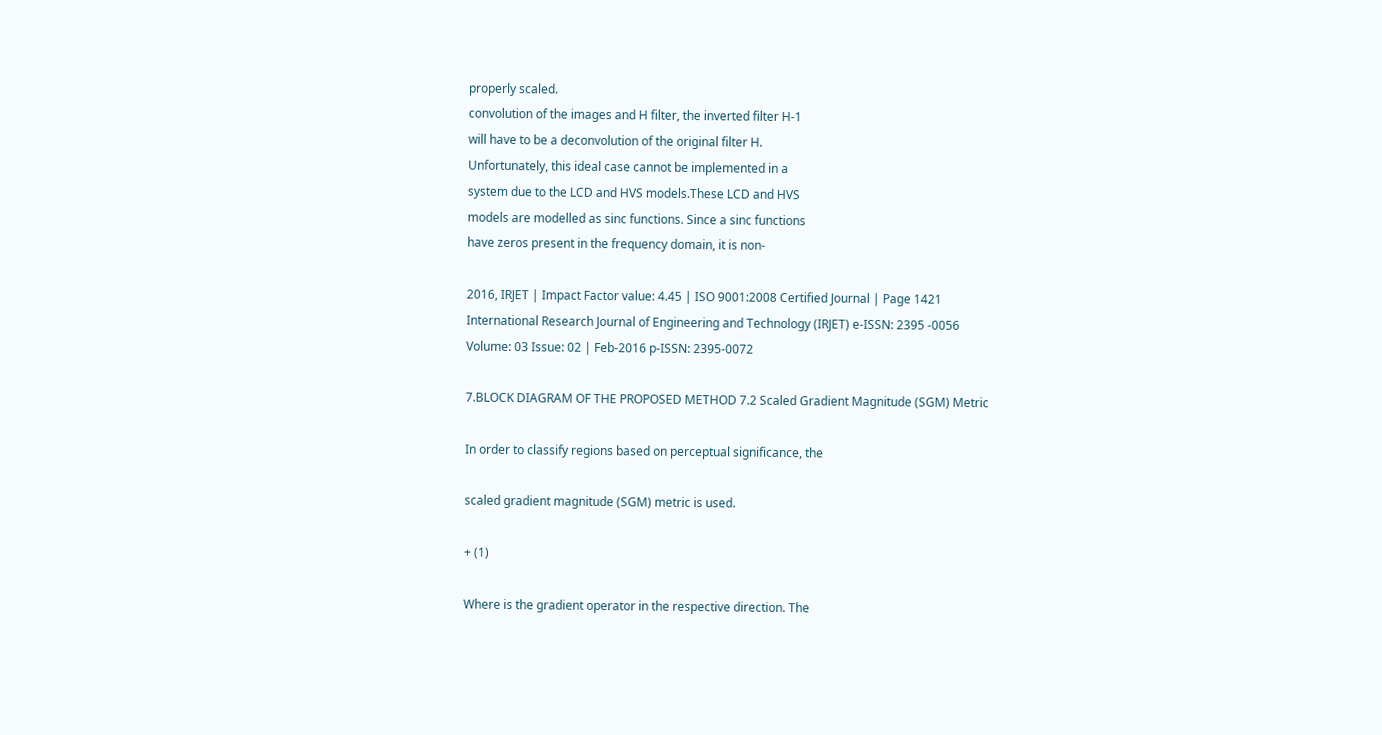properly scaled.
convolution of the images and H filter, the inverted filter H-1
will have to be a deconvolution of the original filter H.
Unfortunately, this ideal case cannot be implemented in a
system due to the LCD and HVS models.These LCD and HVS
models are modelled as sinc functions. Since a sinc functions
have zeros present in the frequency domain, it is non-

2016, IRJET | Impact Factor value: 4.45 | ISO 9001:2008 Certified Journal | Page 1421
International Research Journal of Engineering and Technology (IRJET) e-ISSN: 2395 -0056
Volume: 03 Issue: 02 | Feb-2016 p-ISSN: 2395-0072

7.BLOCK DIAGRAM OF THE PROPOSED METHOD 7.2 Scaled Gradient Magnitude (SGM) Metric

In order to classify regions based on perceptual significance, the

scaled gradient magnitude (SGM) metric is used.

+ (1)

Where is the gradient operator in the respective direction. The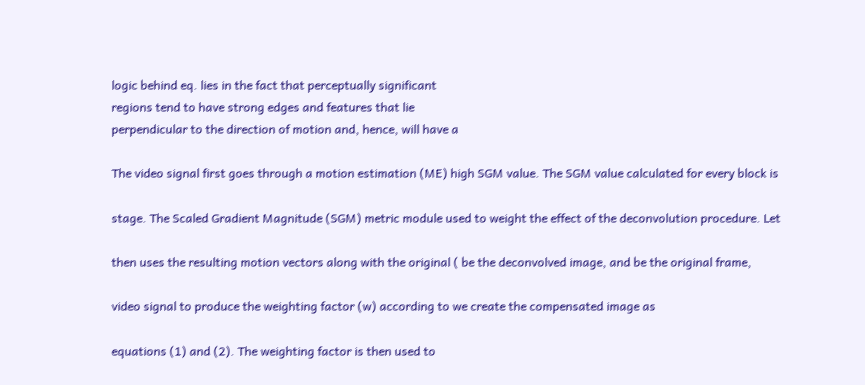logic behind eq. lies in the fact that perceptually significant
regions tend to have strong edges and features that lie
perpendicular to the direction of motion and, hence, will have a

The video signal first goes through a motion estimation (ME) high SGM value. The SGM value calculated for every block is

stage. The Scaled Gradient Magnitude (SGM) metric module used to weight the effect of the deconvolution procedure. Let

then uses the resulting motion vectors along with the original ( be the deconvolved image, and be the original frame,

video signal to produce the weighting factor (w) according to we create the compensated image as

equations (1) and (2). The weighting factor is then used to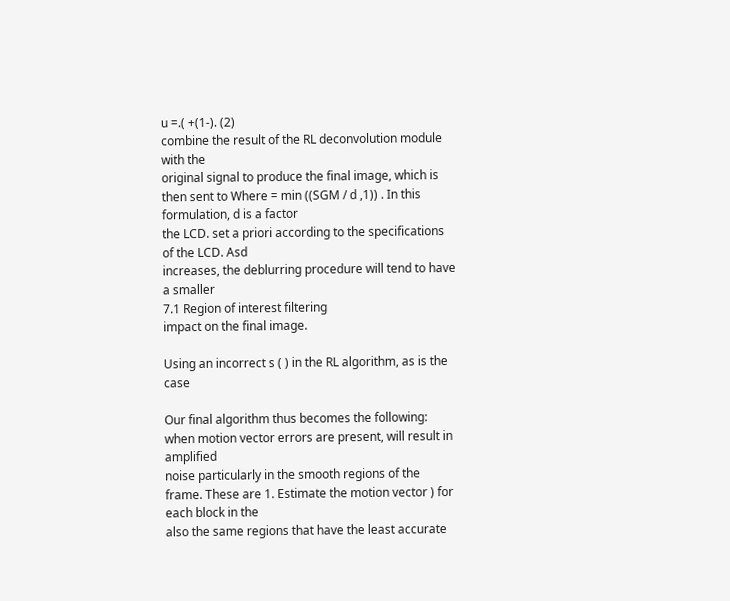u =.( +(1-). (2)
combine the result of the RL deconvolution module with the
original signal to produce the final image, which is then sent to Where = min ((SGM / d ,1)) . In this formulation, d is a factor
the LCD. set a priori according to the specifications of the LCD. Asd
increases, the deblurring procedure will tend to have a smaller
7.1 Region of interest filtering
impact on the final image.

Using an incorrect s ( ) in the RL algorithm, as is the case

Our final algorithm thus becomes the following:
when motion vector errors are present, will result in amplified
noise particularly in the smooth regions of the frame. These are 1. Estimate the motion vector ) for each block in the
also the same regions that have the least accurate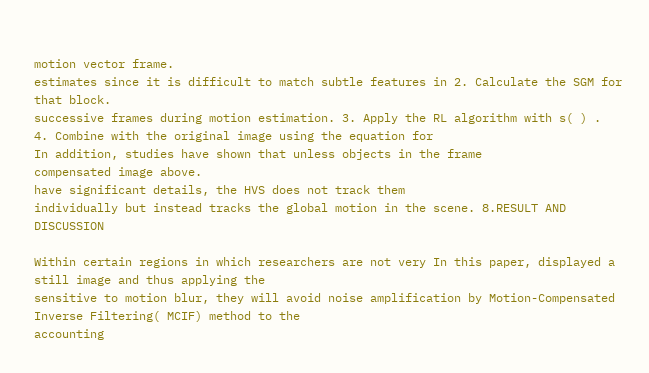motion vector frame.
estimates since it is difficult to match subtle features in 2. Calculate the SGM for that block.
successive frames during motion estimation. 3. Apply the RL algorithm with s( ) .
4. Combine with the original image using the equation for
In addition, studies have shown that unless objects in the frame
compensated image above.
have significant details, the HVS does not track them
individually but instead tracks the global motion in the scene. 8.RESULT AND DISCUSSION

Within certain regions in which researchers are not very In this paper, displayed a still image and thus applying the
sensitive to motion blur, they will avoid noise amplification by Motion-Compensated Inverse Filtering( MCIF) method to the
accounting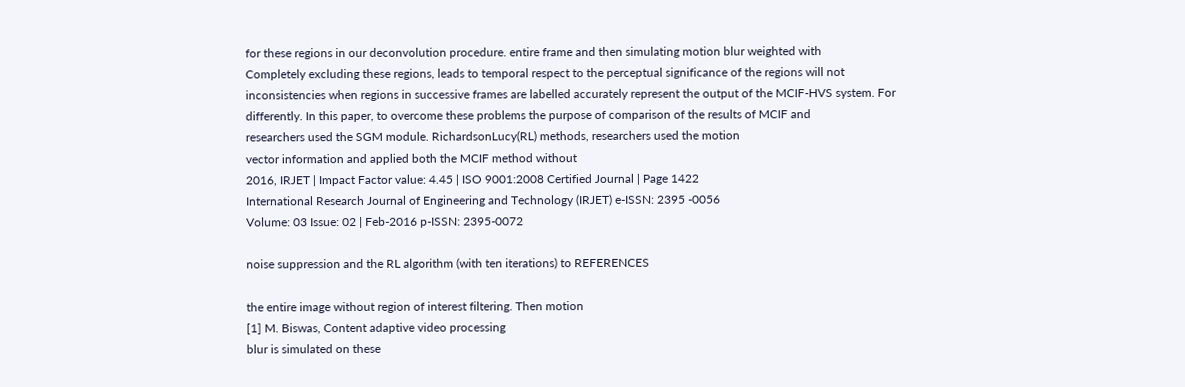for these regions in our deconvolution procedure. entire frame and then simulating motion blur weighted with
Completely excluding these regions, leads to temporal respect to the perceptual significance of the regions will not
inconsistencies when regions in successive frames are labelled accurately represent the output of the MCIF-HVS system. For
differently. In this paper, to overcome these problems the purpose of comparison of the results of MCIF and
researchers used the SGM module. RichardsonLucy(RL) methods, researchers used the motion
vector information and applied both the MCIF method without
2016, IRJET | Impact Factor value: 4.45 | ISO 9001:2008 Certified Journal | Page 1422
International Research Journal of Engineering and Technology (IRJET) e-ISSN: 2395 -0056
Volume: 03 Issue: 02 | Feb-2016 p-ISSN: 2395-0072

noise suppression and the RL algorithm (with ten iterations) to REFERENCES

the entire image without region of interest filtering. Then motion
[1] M. Biswas, Content adaptive video processing
blur is simulated on these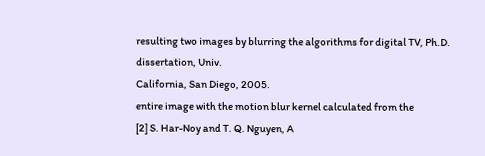resulting two images by blurring the algorithms for digital TV, Ph.D. dissertation, Univ.
California, San Diego, 2005.
entire image with the motion blur kernel calculated from the
[2] S. Har-Noy and T. Q. Nguyen, A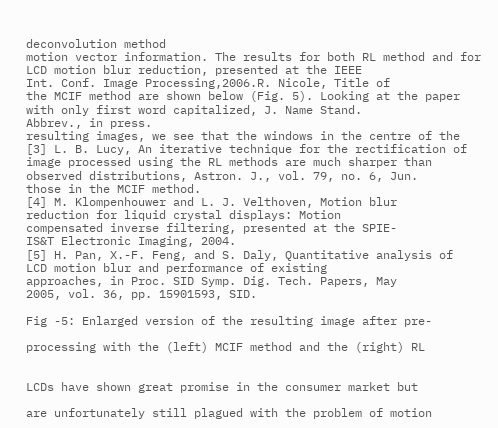deconvolution method
motion vector information. The results for both RL method and for LCD motion blur reduction, presented at the IEEE
Int. Conf. Image Processing,2006.R. Nicole, Title of
the MCIF method are shown below (Fig. 5). Looking at the paper with only first word capitalized, J. Name Stand.
Abbrev., in press.
resulting images, we see that the windows in the centre of the
[3] L. B. Lucy, An iterative technique for the rectification of
image processed using the RL methods are much sharper than observed distributions, Astron. J., vol. 79, no. 6, Jun.
those in the MCIF method.
[4] M. Klompenhouwer and L. J. Velthoven, Motion blur
reduction for liquid crystal displays: Motion
compensated inverse filtering, presented at the SPIE-
IS&T Electronic Imaging, 2004.
[5] H. Pan, X.-F. Feng, and S. Daly, Quantitative analysis of
LCD motion blur and performance of existing
approaches, in Proc. SID Symp. Dig. Tech. Papers, May
2005, vol. 36, pp. 15901593, SID.

Fig -5: Enlarged version of the resulting image after pre-

processing with the (left) MCIF method and the (right) RL


LCDs have shown great promise in the consumer market but

are unfortunately still plagued with the problem of motion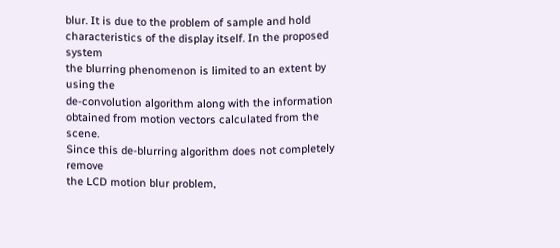blur. It is due to the problem of sample and hold
characteristics of the display itself. In the proposed system
the blurring phenomenon is limited to an extent by using the
de-convolution algorithm along with the information
obtained from motion vectors calculated from the scene.
Since this de-blurring algorithm does not completely remove
the LCD motion blur problem,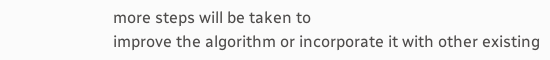more steps will be taken to
improve the algorithm or incorporate it with other existing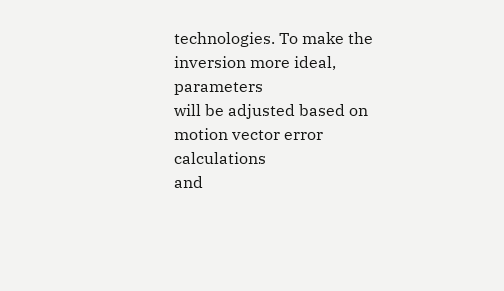technologies. To make the inversion more ideal, parameters
will be adjusted based on motion vector error calculations
and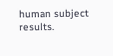human subject results.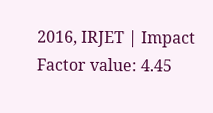2016, IRJET | Impact Factor value: 4.45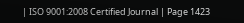| ISO 9001:2008 Certified Journal | Page 1423